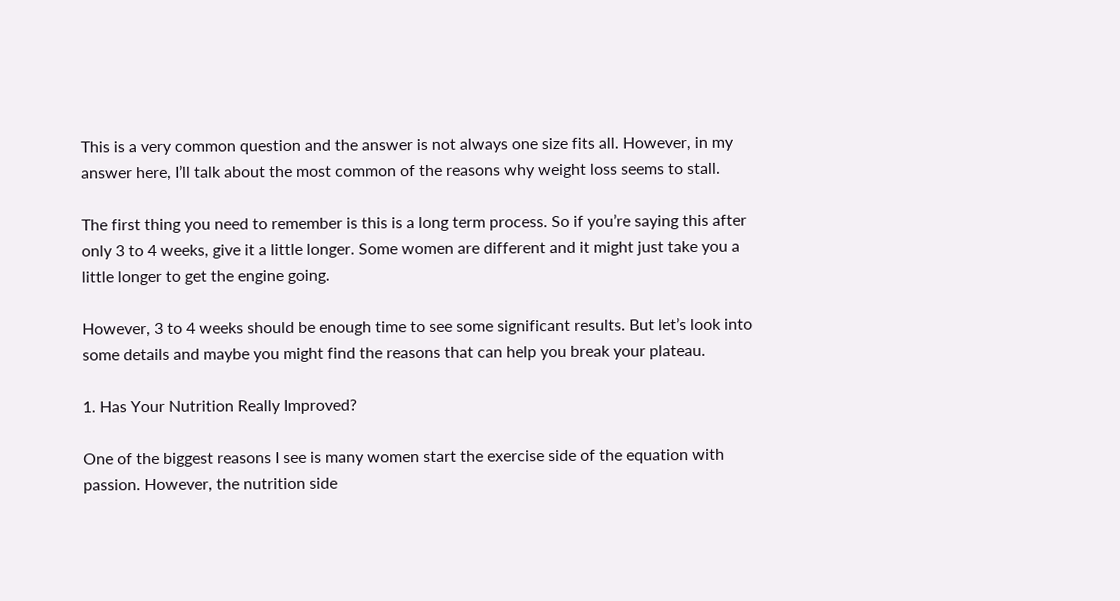This is a very common question and the answer is not always one size fits all. However, in my answer here, I’ll talk about the most common of the reasons why weight loss seems to stall.

The first thing you need to remember is this is a long term process. So if you’re saying this after only 3 to 4 weeks, give it a little longer. Some women are different and it might just take you a little longer to get the engine going.

However, 3 to 4 weeks should be enough time to see some significant results. But let’s look into some details and maybe you might find the reasons that can help you break your plateau.

1. Has Your Nutrition Really Improved?

One of the biggest reasons I see is many women start the exercise side of the equation with passion. However, the nutrition side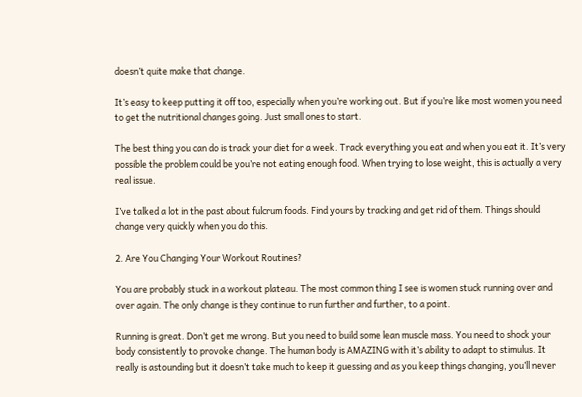doesn’t quite make that change.

It’s easy to keep putting it off too, especially when you’re working out. But if you’re like most women you need to get the nutritional changes going. Just small ones to start.

The best thing you can do is track your diet for a week. Track everything you eat and when you eat it. It’s very possible the problem could be you’re not eating enough food. When trying to lose weight, this is actually a very real issue.

I’ve talked a lot in the past about fulcrum foods. Find yours by tracking and get rid of them. Things should change very quickly when you do this.

2. Are You Changing Your Workout Routines?

You are probably stuck in a workout plateau. The most common thing I see is women stuck running over and over again. The only change is they continue to run further and further, to a point.

Running is great. Don’t get me wrong. But you need to build some lean muscle mass. You need to shock your body consistently to provoke change. The human body is AMAZING with it’s ability to adapt to stimulus. It really is astounding but it doesn’t take much to keep it guessing and as you keep things changing, you’ll never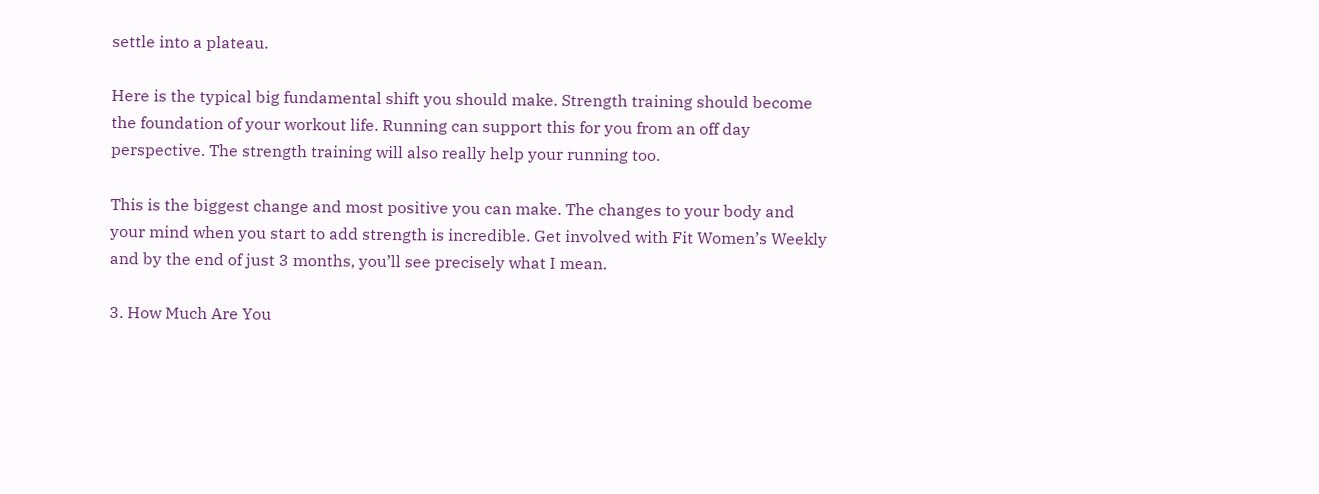settle into a plateau.

Here is the typical big fundamental shift you should make. Strength training should become the foundation of your workout life. Running can support this for you from an off day perspective. The strength training will also really help your running too.

This is the biggest change and most positive you can make. The changes to your body and your mind when you start to add strength is incredible. Get involved with Fit Women’s Weekly and by the end of just 3 months, you’ll see precisely what I mean.

3. How Much Are You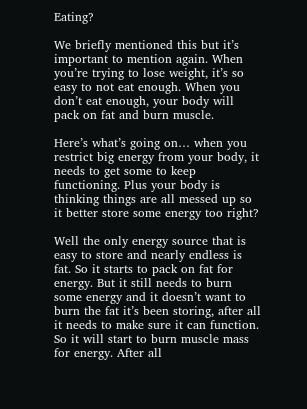Eating?

We briefly mentioned this but it’s important to mention again. When you’re trying to lose weight, it’s so easy to not eat enough. When you don’t eat enough, your body will pack on fat and burn muscle.

Here’s what’s going on… when you restrict big energy from your body, it needs to get some to keep functioning. Plus your body is thinking things are all messed up so it better store some energy too right?

Well the only energy source that is easy to store and nearly endless is fat. So it starts to pack on fat for energy. But it still needs to burn some energy and it doesn’t want to burn the fat it’s been storing, after all it needs to make sure it can function. So it will start to burn muscle mass for energy. After all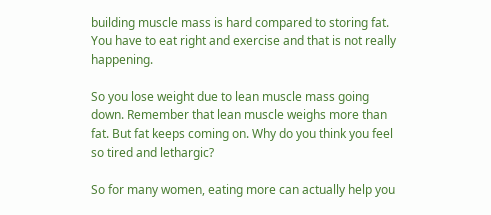building muscle mass is hard compared to storing fat. You have to eat right and exercise and that is not really happening.

So you lose weight due to lean muscle mass going down. Remember that lean muscle weighs more than fat. But fat keeps coming on. Why do you think you feel so tired and lethargic?

So for many women, eating more can actually help you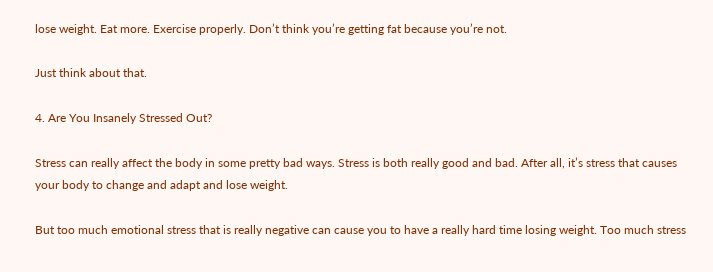lose weight. Eat more. Exercise properly. Don’t think you’re getting fat because you’re not.

Just think about that.

4. Are You Insanely Stressed Out?

Stress can really affect the body in some pretty bad ways. Stress is both really good and bad. After all, it’s stress that causes your body to change and adapt and lose weight.

But too much emotional stress that is really negative can cause you to have a really hard time losing weight. Too much stress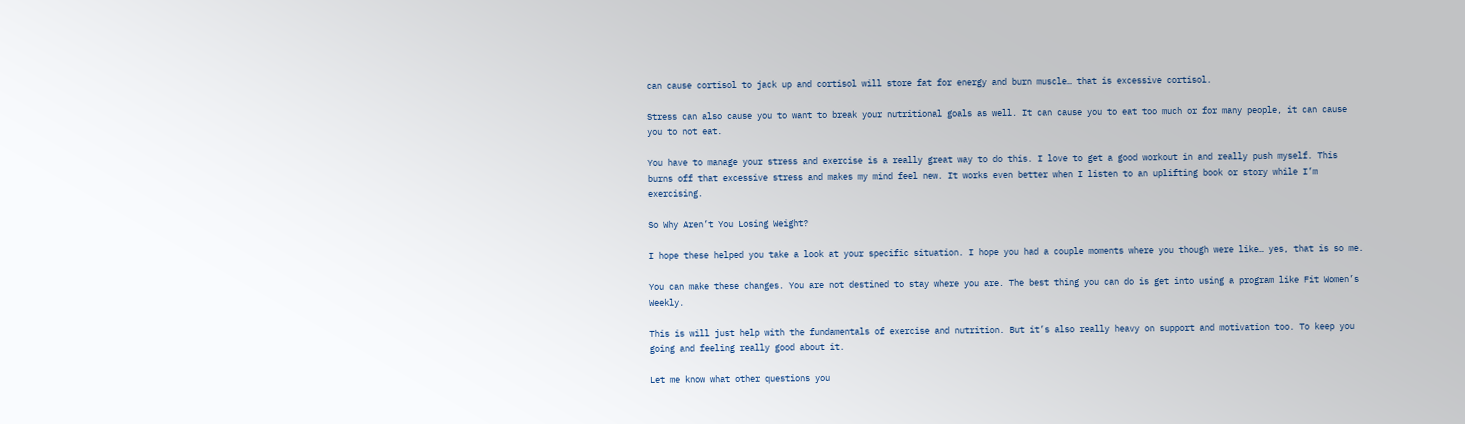can cause cortisol to jack up and cortisol will store fat for energy and burn muscle… that is excessive cortisol.

Stress can also cause you to want to break your nutritional goals as well. It can cause you to eat too much or for many people, it can cause you to not eat.

You have to manage your stress and exercise is a really great way to do this. I love to get a good workout in and really push myself. This burns off that excessive stress and makes my mind feel new. It works even better when I listen to an uplifting book or story while I’m exercising.

So Why Aren’t You Losing Weight?

I hope these helped you take a look at your specific situation. I hope you had a couple moments where you though were like… yes, that is so me.

You can make these changes. You are not destined to stay where you are. The best thing you can do is get into using a program like Fit Women’s Weekly.

This is will just help with the fundamentals of exercise and nutrition. But it’s also really heavy on support and motivation too. To keep you going and feeling really good about it.

Let me know what other questions you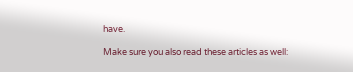have.

Make sure you also read these articles as well: